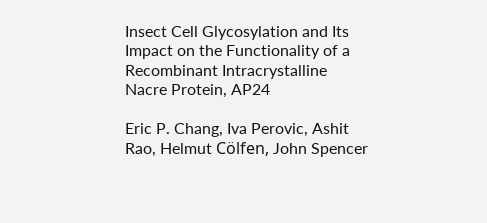Insect Cell Glycosylation and Its Impact on the Functionality of a Recombinant Intracrystalline Nacre Protein, AP24

Eric P. Chang, Iva Perovic, Ashit Rao, Helmut Cölfen, John Spencer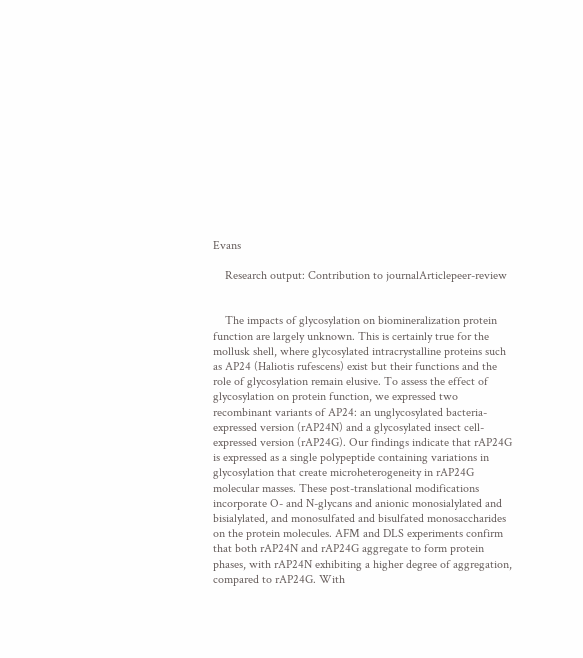Evans

    Research output: Contribution to journalArticlepeer-review


    The impacts of glycosylation on biomineralization protein function are largely unknown. This is certainly true for the mollusk shell, where glycosylated intracrystalline proteins such as AP24 (Haliotis rufescens) exist but their functions and the role of glycosylation remain elusive. To assess the effect of glycosylation on protein function, we expressed two recombinant variants of AP24: an unglycosylated bacteria-expressed version (rAP24N) and a glycosylated insect cell-expressed version (rAP24G). Our findings indicate that rAP24G is expressed as a single polypeptide containing variations in glycosylation that create microheterogeneity in rAP24G molecular masses. These post-translational modifications incorporate O- and N-glycans and anionic monosialylated and bisialylated, and monosulfated and bisulfated monosaccharides on the protein molecules. AFM and DLS experiments confirm that both rAP24N and rAP24G aggregate to form protein phases, with rAP24N exhibiting a higher degree of aggregation, compared to rAP24G. With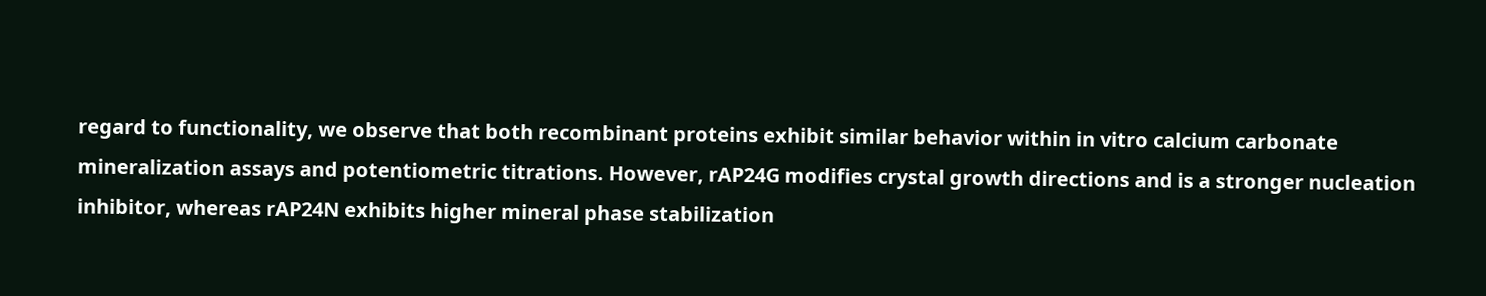regard to functionality, we observe that both recombinant proteins exhibit similar behavior within in vitro calcium carbonate mineralization assays and potentiometric titrations. However, rAP24G modifies crystal growth directions and is a stronger nucleation inhibitor, whereas rAP24N exhibits higher mineral phase stabilization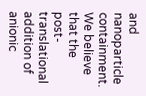and nanoparticle containment. We believe that the post-translational addition of anionic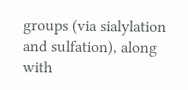groups (via sialylation and sulfation), along with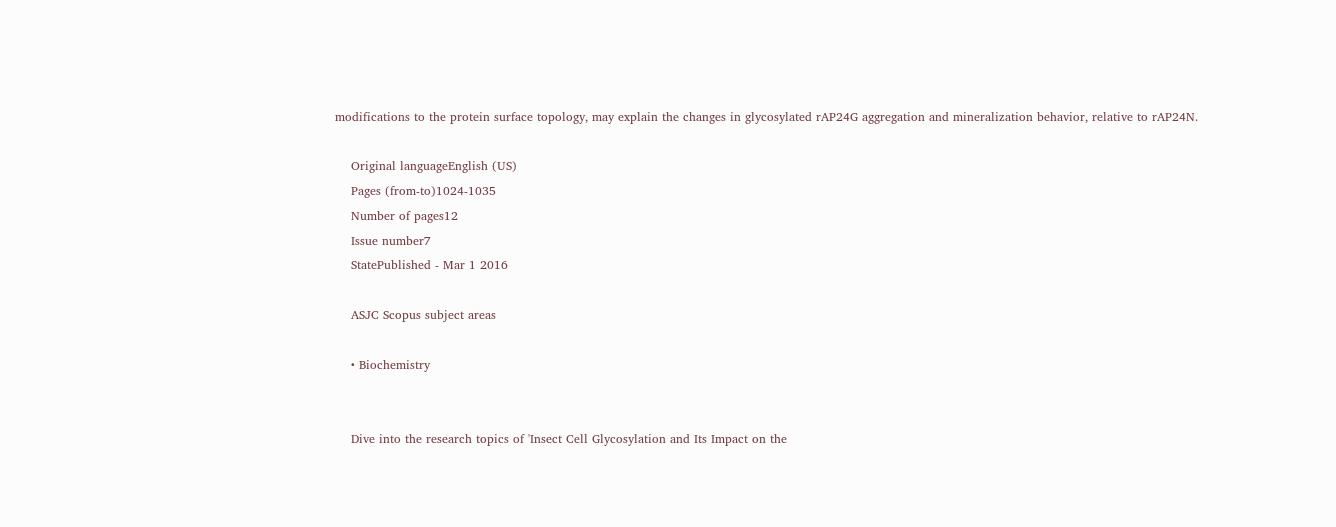modifications to the protein surface topology, may explain the changes in glycosylated rAP24G aggregation and mineralization behavior, relative to rAP24N.

    Original languageEnglish (US)
    Pages (from-to)1024-1035
    Number of pages12
    Issue number7
    StatePublished - Mar 1 2016

    ASJC Scopus subject areas

    • Biochemistry


    Dive into the research topics of 'Insect Cell Glycosylation and Its Impact on the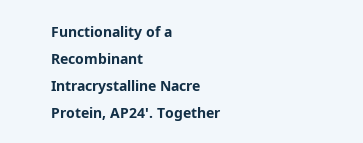Functionality of a Recombinant Intracrystalline Nacre Protein, AP24'. Together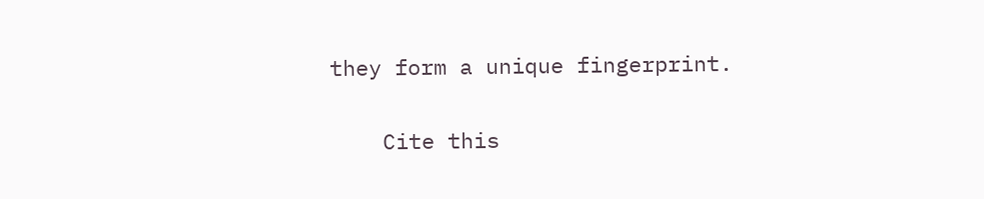they form a unique fingerprint.

    Cite this